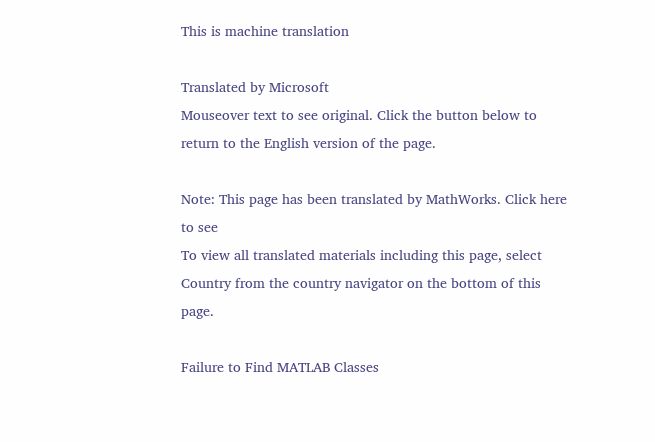This is machine translation

Translated by Microsoft
Mouseover text to see original. Click the button below to return to the English version of the page.

Note: This page has been translated by MathWorks. Click here to see
To view all translated materials including this page, select Country from the country navigator on the bottom of this page.

Failure to Find MATLAB Classes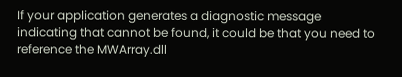If your application generates a diagnostic message indicating that cannot be found, it could be that you need to reference the MWArray.dll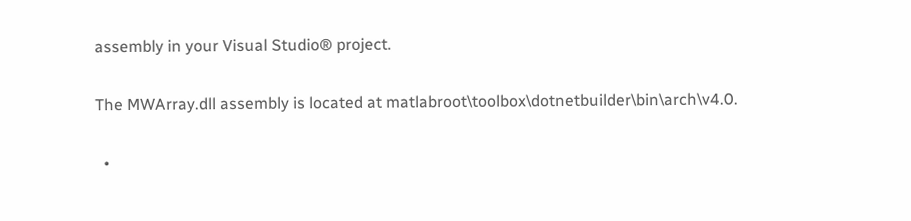assembly in your Visual Studio® project.

The MWArray.dll assembly is located at matlabroot\toolbox\dotnetbuilder\bin\arch\v4.0.

  •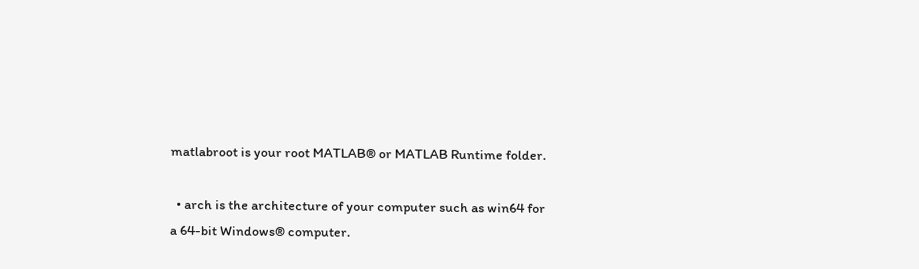matlabroot is your root MATLAB® or MATLAB Runtime folder.

  • arch is the architecture of your computer such as win64 for a 64-bit Windows® computer.